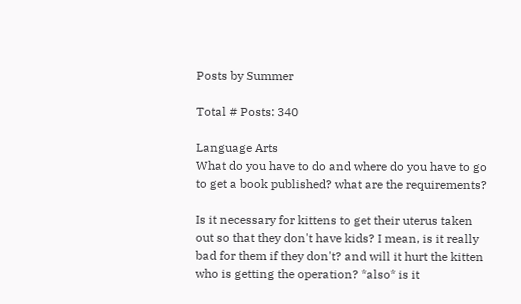Posts by Summer

Total # Posts: 340

Language Arts
What do you have to do and where do you have to go to get a book published? what are the requirements?

Is it necessary for kittens to get their uterus taken out so that they don't have kids? I mean, is it really bad for them if they don't? and will it hurt the kitten who is getting the operation? *also* is it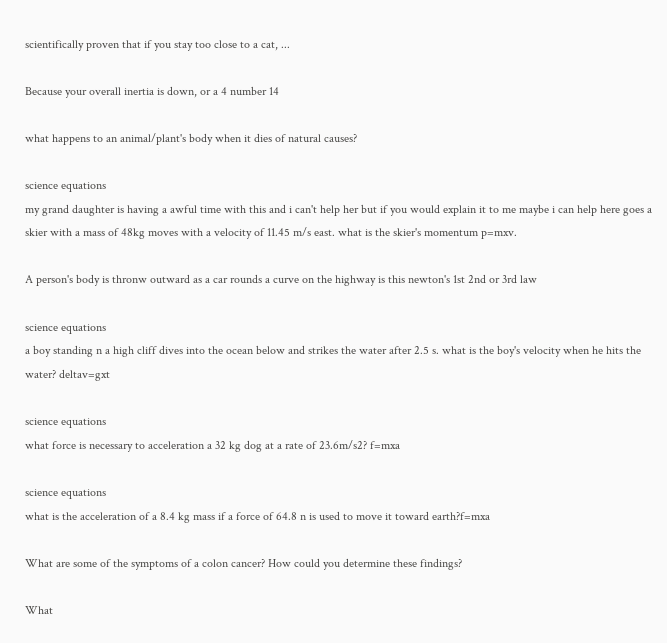scientifically proven that if you stay too close to a cat, ...

Because your overall inertia is down, or a 4 number 14

what happens to an animal/plant's body when it dies of natural causes?

science equations
my grand daughter is having a awful time with this and i can't help her but if you would explain it to me maybe i can help here goes a skier with a mass of 48kg moves with a velocity of 11.45 m/s east. what is the skier's momentum p=mxv.

A person's body is thronw outward as a car rounds a curve on the highway is this newton's 1st 2nd or 3rd law

science equations
a boy standing n a high cliff dives into the ocean below and strikes the water after 2.5 s. what is the boy's velocity when he hits the water? deltav=gxt

science equations
what force is necessary to acceleration a 32 kg dog at a rate of 23.6m/s2? f=mxa

science equations
what is the acceleration of a 8.4 kg mass if a force of 64.8 n is used to move it toward earth?f=mxa

What are some of the symptoms of a colon cancer? How could you determine these findings?

What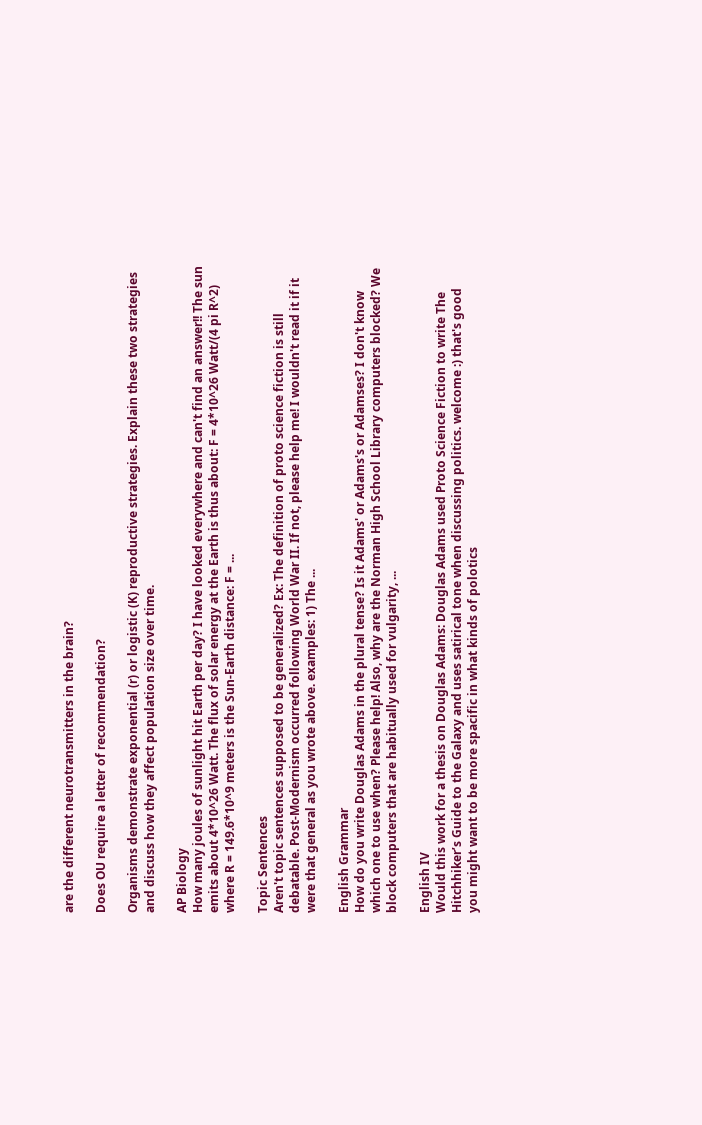are the different neurotransmitters in the brain?

Does OU require a letter of recommendation?

Organisms demonstrate exponential (r) or logistic (K) reproductive strategies. Explain these two strategies and discuss how they affect population size over time.

AP Biology
How many joules of sunlight hit Earth per day? I have looked everywhere and can't find an answer!! The sun emits about 4*10^26 Watt. The flux of solar energy at the Earth is thus about: F = 4*10^26 Watt/(4 pi R^2) where R = 149.6*10^9 meters is the Sun-Earth distance: F = ...

Topic Sentences
Aren't topic sentences supposed to be generalized? Ex: The definition of proto science fiction is still debatable. Post-Modernism occurred following World War II. If not, please help me! I wouldn't read it if it were that general as you wrote above. examples: 1) The ...

English Grammar
How do you write Douglas Adams in the plural tense? Is it Adams' or Adams's or Adamses? I don't know which one to use when? Please help! Also, why are the Norman High School Library computers blocked? We block computers that are habitually used for vulgarity, ...

English IV
Would this work for a thesis on Douglas Adams: Douglas Adams used Proto Science Fiction to write The Hitchhiker’s Guide to the Galaxy and uses satirical tone when discussing politics. welcome :) that's good you might want to be more spacific in what kinds of polotics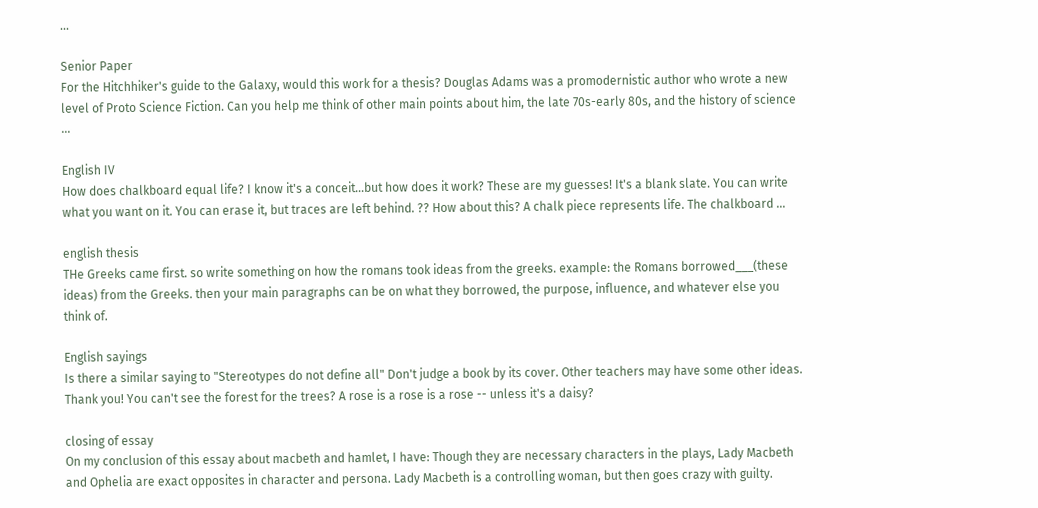...

Senior Paper
For the Hitchhiker's guide to the Galaxy, would this work for a thesis? Douglas Adams was a promodernistic author who wrote a new level of Proto Science Fiction. Can you help me think of other main points about him, the late 70s-early 80s, and the history of science ...

English IV
How does chalkboard equal life? I know it's a conceit...but how does it work? These are my guesses! It's a blank slate. You can write what you want on it. You can erase it, but traces are left behind. ?? How about this? A chalk piece represents life. The chalkboard ...

english thesis
THe Greeks came first. so write something on how the romans took ideas from the greeks. example: the Romans borrowed___(these ideas) from the Greeks. then your main paragraphs can be on what they borrowed, the purpose, influence, and whatever else you think of.

English sayings
Is there a similar saying to "Stereotypes do not define all" Don't judge a book by its cover. Other teachers may have some other ideas. Thank you! You can't see the forest for the trees? A rose is a rose is a rose -- unless it's a daisy?

closing of essay
On my conclusion of this essay about macbeth and hamlet, I have: Though they are necessary characters in the plays, Lady Macbeth and Ophelia are exact opposites in character and persona. Lady Macbeth is a controlling woman, but then goes crazy with guilty.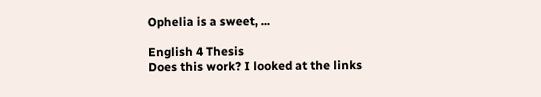Ophelia is a sweet, ...

English 4 Thesis
Does this work? I looked at the links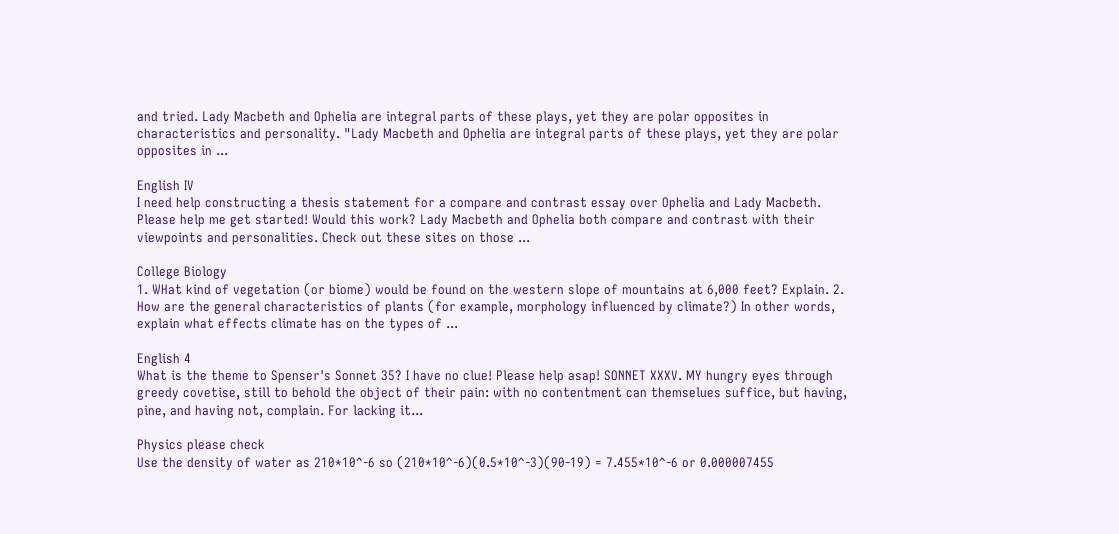and tried. Lady Macbeth and Ophelia are integral parts of these plays, yet they are polar opposites in characteristics and personality. "Lady Macbeth and Ophelia are integral parts of these plays, yet they are polar opposites in ...

English IV
I need help constructing a thesis statement for a compare and contrast essay over Ophelia and Lady Macbeth. Please help me get started! Would this work? Lady Macbeth and Ophelia both compare and contrast with their viewpoints and personalities. Check out these sites on those ...

College Biology
1. WHat kind of vegetation (or biome) would be found on the western slope of mountains at 6,000 feet? Explain. 2. How are the general characteristics of plants (for example, morphology influenced by climate?) In other words, explain what effects climate has on the types of ...

English 4
What is the theme to Spenser's Sonnet 35? I have no clue! Please help asap! SONNET XXXV. MY hungry eyes through greedy covetise, still to behold the object of their pain: with no contentment can themselues suffice, but having, pine, and having not, complain. For lacking it...

Physics please check
Use the density of water as 210*10^-6 so (210*10^-6)(0.5*10^-3)(90-19) = 7.455*10^-6 or 0.000007455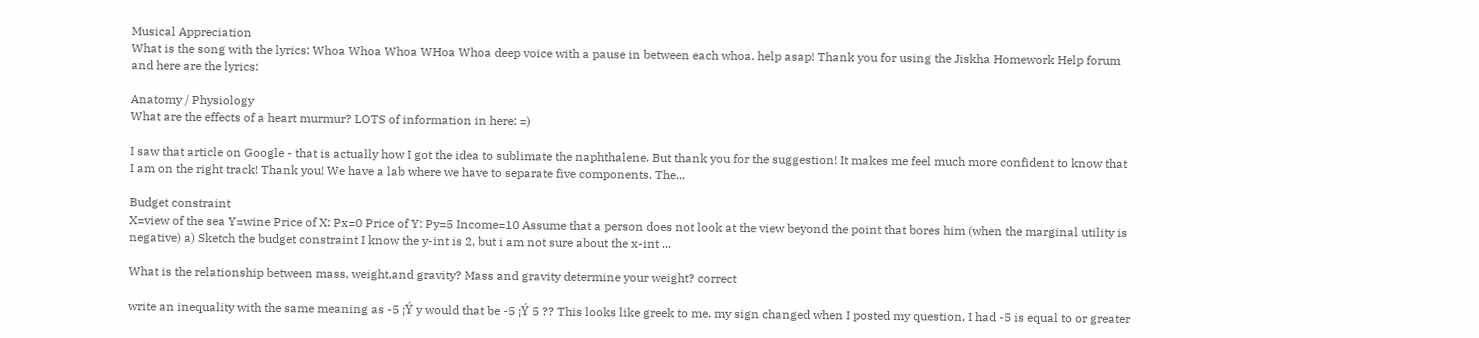Musical Appreciation
What is the song with the lyrics: Whoa Whoa Whoa WHoa Whoa deep voice with a pause in between each whoa. help asap! Thank you for using the Jiskha Homework Help forum and here are the lyrics:

Anatomy / Physiology
What are the effects of a heart murmur? LOTS of information in here: =)

I saw that article on Google - that is actually how I got the idea to sublimate the naphthalene. But thank you for the suggestion! It makes me feel much more confident to know that I am on the right track! Thank you! We have a lab where we have to separate five components. The...

Budget constraint
X=view of the sea Y=wine Price of X: Px=0 Price of Y: Py=5 Income=10 Assume that a person does not look at the view beyond the point that bores him (when the marginal utility is negative) a) Sketch the budget constraint I know the y-int is 2, but i am not sure about the x-int ...

What is the relationship between mass, weight,and gravity? Mass and gravity determine your weight? correct

write an inequality with the same meaning as -5 ¡Ý y would that be -5 ¡Ý 5 ?? This looks like greek to me. my sign changed when I posted my question, I had -5 is equal to or greater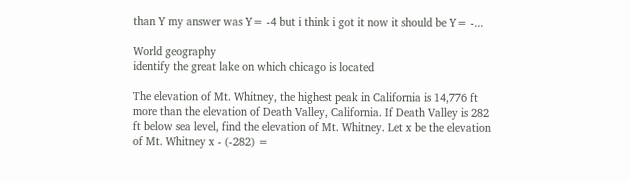than Y my answer was Y= -4 but i think i got it now it should be Y= -...

World geography
identify the great lake on which chicago is located

The elevation of Mt. Whitney, the highest peak in California is 14,776 ft more than the elevation of Death Valley, California. If Death Valley is 282 ft below sea level, find the elevation of Mt. Whitney. Let x be the elevation of Mt. Whitney x - (-282) =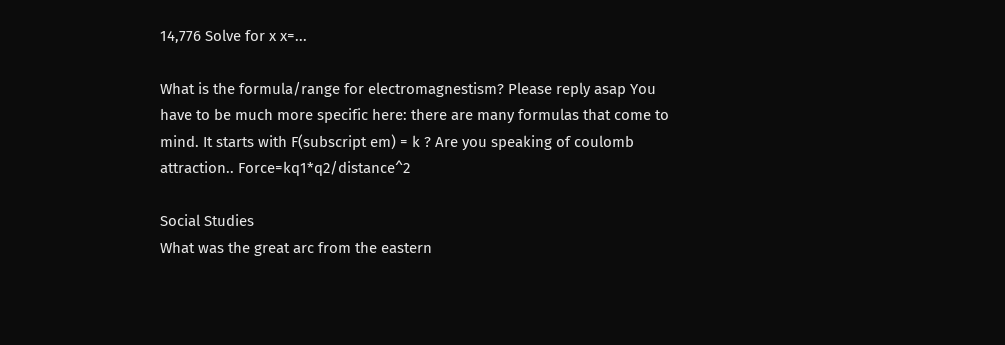14,776 Solve for x x=...

What is the formula/range for electromagnestism? Please reply asap You have to be much more specific here: there are many formulas that come to mind. It starts with F(subscript em) = k ? Are you speaking of coulomb attraction.. Force=kq1*q2/distance^2

Social Studies
What was the great arc from the eastern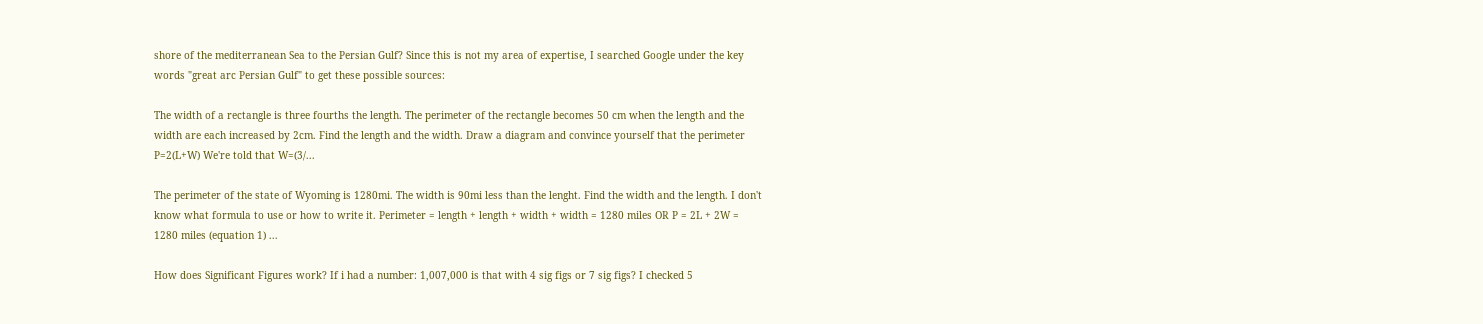shore of the mediterranean Sea to the Persian Gulf? Since this is not my area of expertise, I searched Google under the key words "great arc Persian Gulf" to get these possible sources:

The width of a rectangle is three fourths the length. The perimeter of the rectangle becomes 50 cm when the length and the width are each increased by 2cm. Find the length and the width. Draw a diagram and convince yourself that the perimeter P=2(L+W) We're told that W=(3/...

The perimeter of the state of Wyoming is 1280mi. The width is 90mi less than the lenght. Find the width and the length. I don't know what formula to use or how to write it. Perimeter = length + length + width + width = 1280 miles OR P = 2L + 2W = 1280 miles (equation 1) ...

How does Significant Figures work? If i had a number: 1,007,000 is that with 4 sig figs or 7 sig figs? I checked 5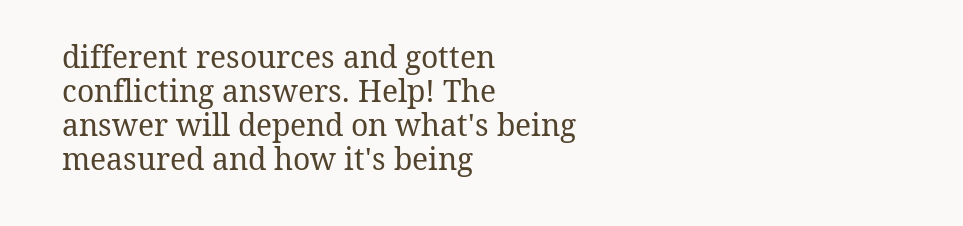different resources and gotten conflicting answers. Help! The answer will depend on what's being measured and how it's being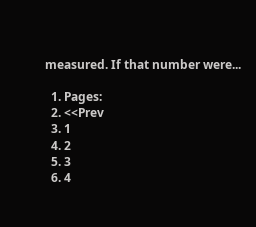measured. If that number were...

  1. Pages:
  2. <<Prev
  3. 1
  4. 2
  5. 3
  6. 4